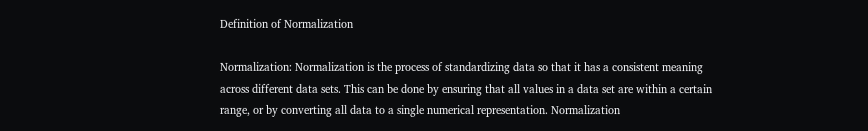Definition of Normalization

Normalization: Normalization is the process of standardizing data so that it has a consistent meaning across different data sets. This can be done by ensuring that all values in a data set are within a certain range, or by converting all data to a single numerical representation. Normalization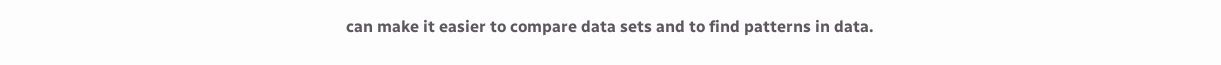can make it easier to compare data sets and to find patterns in data.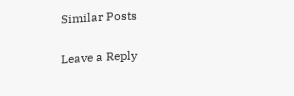Similar Posts

Leave a Reply